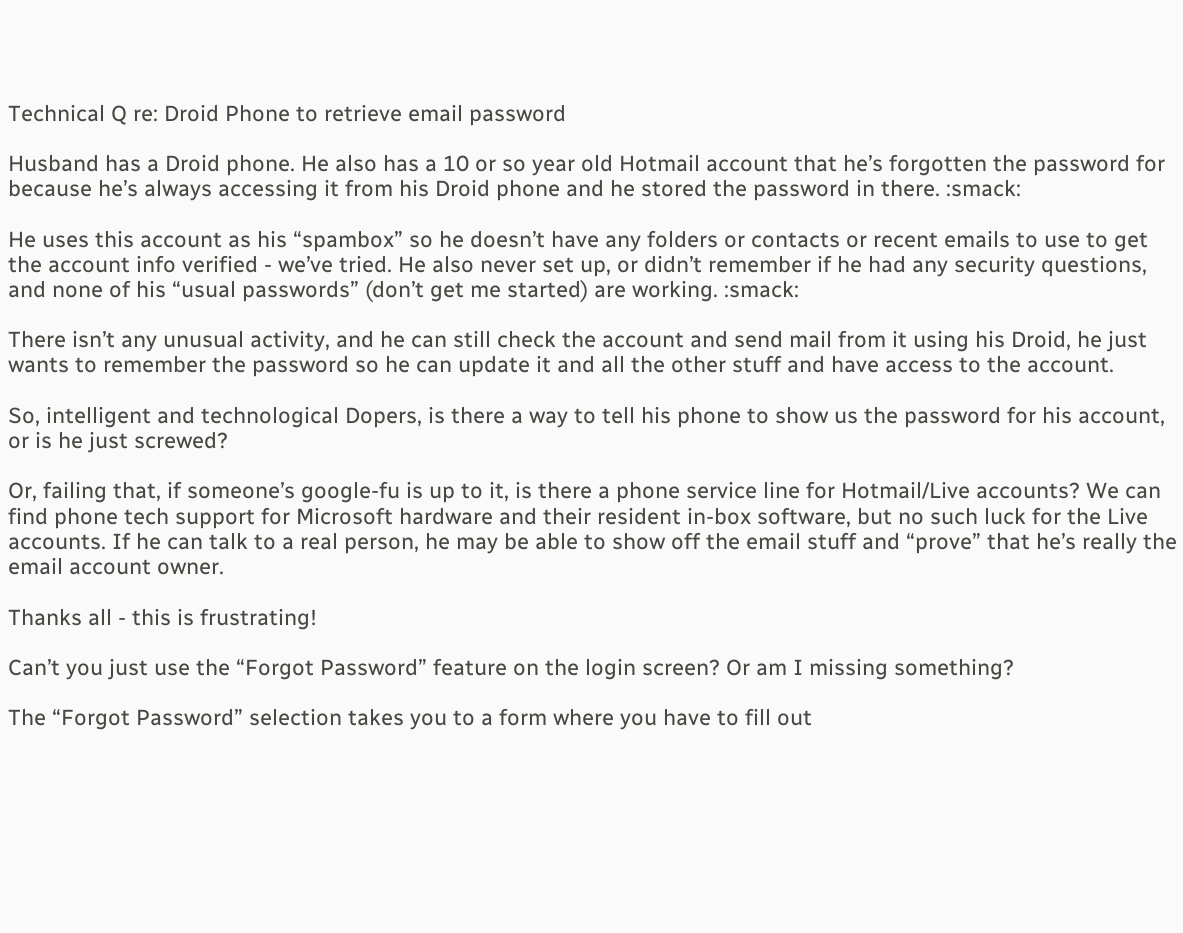Technical Q re: Droid Phone to retrieve email password

Husband has a Droid phone. He also has a 10 or so year old Hotmail account that he’s forgotten the password for because he’s always accessing it from his Droid phone and he stored the password in there. :smack:

He uses this account as his “spambox” so he doesn’t have any folders or contacts or recent emails to use to get the account info verified - we’ve tried. He also never set up, or didn’t remember if he had any security questions, and none of his “usual passwords” (don’t get me started) are working. :smack:

There isn’t any unusual activity, and he can still check the account and send mail from it using his Droid, he just wants to remember the password so he can update it and all the other stuff and have access to the account.

So, intelligent and technological Dopers, is there a way to tell his phone to show us the password for his account, or is he just screwed?

Or, failing that, if someone’s google-fu is up to it, is there a phone service line for Hotmail/Live accounts? We can find phone tech support for Microsoft hardware and their resident in-box software, but no such luck for the Live accounts. If he can talk to a real person, he may be able to show off the email stuff and “prove” that he’s really the email account owner.

Thanks all - this is frustrating!

Can’t you just use the “Forgot Password” feature on the login screen? Or am I missing something?

The “Forgot Password” selection takes you to a form where you have to fill out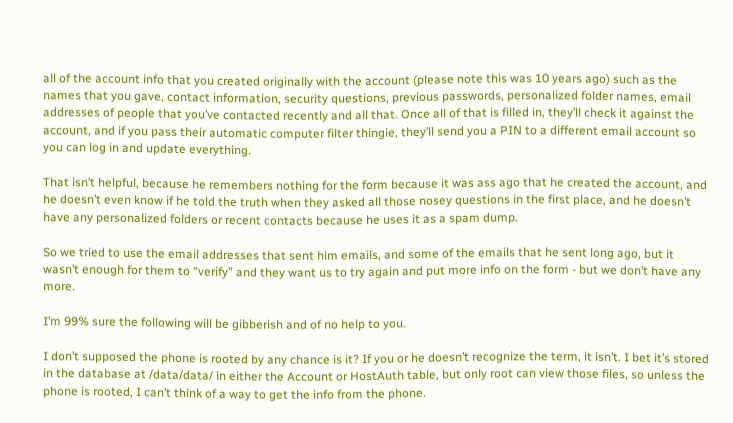all of the account info that you created originally with the account (please note this was 10 years ago) such as the names that you gave, contact information, security questions, previous passwords, personalized folder names, email addresses of people that you’ve contacted recently and all that. Once all of that is filled in, they’ll check it against the account, and if you pass their automatic computer filter thingie, they’ll send you a PIN to a different email account so you can log in and update everything.

That isn’t helpful, because he remembers nothing for the form because it was ass ago that he created the account, and he doesn’t even know if he told the truth when they asked all those nosey questions in the first place, and he doesn’t have any personalized folders or recent contacts because he uses it as a spam dump.

So we tried to use the email addresses that sent him emails, and some of the emails that he sent long ago, but it wasn’t enough for them to “verify” and they want us to try again and put more info on the form - but we don’t have any more.

I’m 99% sure the following will be gibberish and of no help to you.

I don’t supposed the phone is rooted by any chance is it? If you or he doesn’t recognize the term, it isn’t. I bet it’s stored in the database at /data/data/ in either the Account or HostAuth table, but only root can view those files, so unless the phone is rooted, I can’t think of a way to get the info from the phone.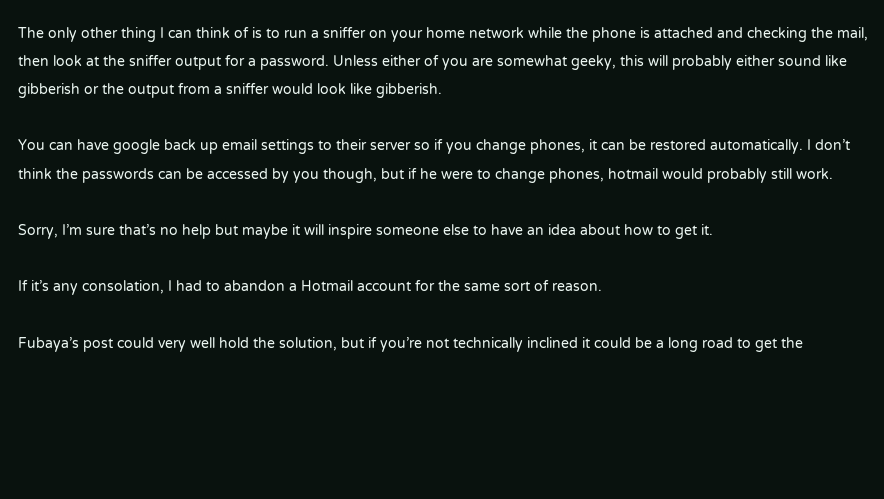The only other thing I can think of is to run a sniffer on your home network while the phone is attached and checking the mail, then look at the sniffer output for a password. Unless either of you are somewhat geeky, this will probably either sound like gibberish or the output from a sniffer would look like gibberish.

You can have google back up email settings to their server so if you change phones, it can be restored automatically. I don’t think the passwords can be accessed by you though, but if he were to change phones, hotmail would probably still work.

Sorry, I’m sure that’s no help but maybe it will inspire someone else to have an idea about how to get it.

If it’s any consolation, I had to abandon a Hotmail account for the same sort of reason.

Fubaya’s post could very well hold the solution, but if you’re not technically inclined it could be a long road to get the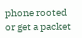phone rooted or get a packet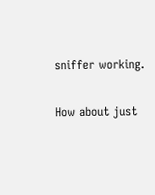sniffer working.

How about just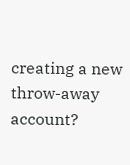creating a new throw-away account?